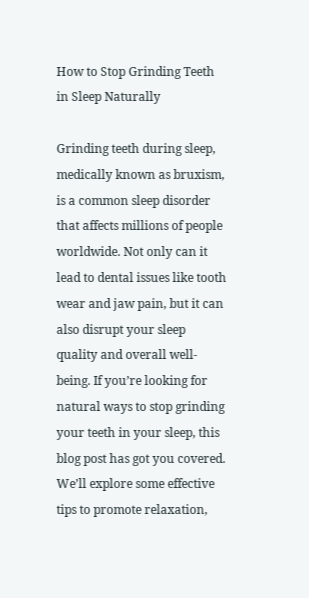How to Stop Grinding Teeth in Sleep Naturally

Grinding teeth during sleep, medically known as bruxism, is a common sleep disorder that affects millions of people worldwide. Not only can it lead to dental issues like tooth wear and jaw pain, but it can also disrupt your sleep quality and overall well-being. If you’re looking for natural ways to stop grinding your teeth in your sleep, this blog post has got you covered. We’ll explore some effective tips to promote relaxation,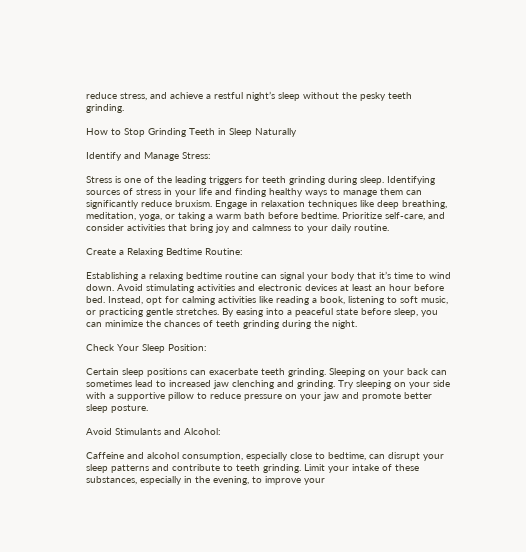reduce stress, and achieve a restful night’s sleep without the pesky teeth grinding.

How to Stop Grinding Teeth in Sleep Naturally

Identify and Manage Stress:

Stress is one of the leading triggers for teeth grinding during sleep. Identifying sources of stress in your life and finding healthy ways to manage them can significantly reduce bruxism. Engage in relaxation techniques like deep breathing, meditation, yoga, or taking a warm bath before bedtime. Prioritize self-care, and consider activities that bring joy and calmness to your daily routine.

Create a Relaxing Bedtime Routine:

Establishing a relaxing bedtime routine can signal your body that it’s time to wind down. Avoid stimulating activities and electronic devices at least an hour before bed. Instead, opt for calming activities like reading a book, listening to soft music, or practicing gentle stretches. By easing into a peaceful state before sleep, you can minimize the chances of teeth grinding during the night.

Check Your Sleep Position:

Certain sleep positions can exacerbate teeth grinding. Sleeping on your back can sometimes lead to increased jaw clenching and grinding. Try sleeping on your side with a supportive pillow to reduce pressure on your jaw and promote better sleep posture.

Avoid Stimulants and Alcohol:

Caffeine and alcohol consumption, especially close to bedtime, can disrupt your sleep patterns and contribute to teeth grinding. Limit your intake of these substances, especially in the evening, to improve your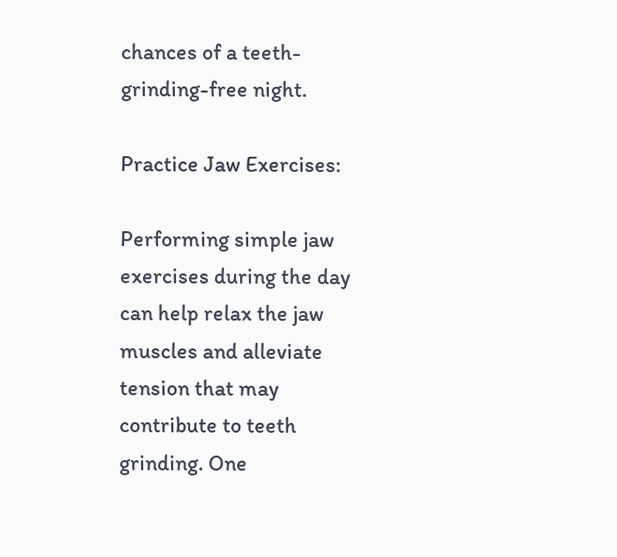chances of a teeth-grinding-free night.

Practice Jaw Exercises:

Performing simple jaw exercises during the day can help relax the jaw muscles and alleviate tension that may contribute to teeth grinding. One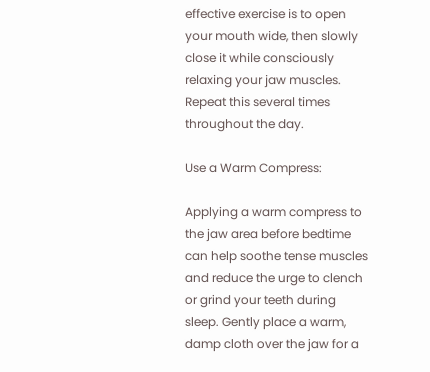effective exercise is to open your mouth wide, then slowly close it while consciously relaxing your jaw muscles. Repeat this several times throughout the day.

Use a Warm Compress:

Applying a warm compress to the jaw area before bedtime can help soothe tense muscles and reduce the urge to clench or grind your teeth during sleep. Gently place a warm, damp cloth over the jaw for a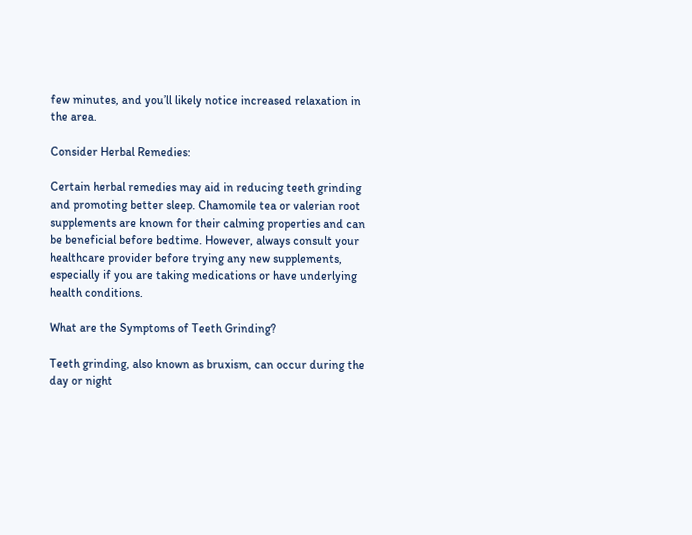few minutes, and you’ll likely notice increased relaxation in the area.

Consider Herbal Remedies:

Certain herbal remedies may aid in reducing teeth grinding and promoting better sleep. Chamomile tea or valerian root supplements are known for their calming properties and can be beneficial before bedtime. However, always consult your healthcare provider before trying any new supplements, especially if you are taking medications or have underlying health conditions.

What are the Symptoms of Teeth Grinding?

Teeth grinding, also known as bruxism, can occur during the day or night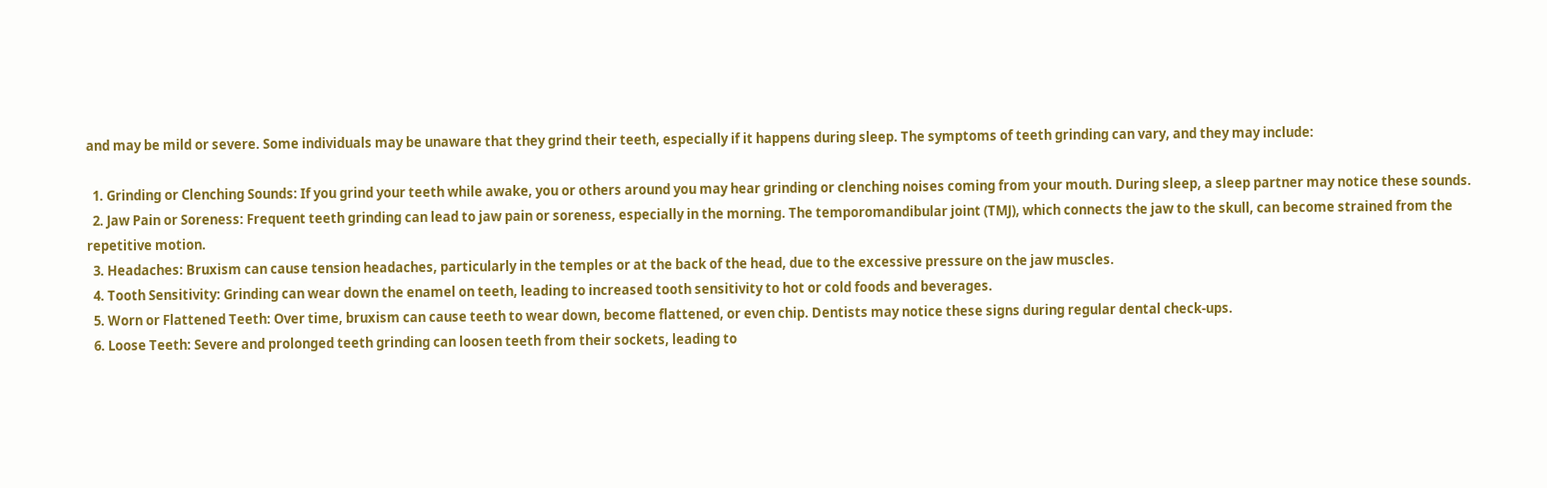and may be mild or severe. Some individuals may be unaware that they grind their teeth, especially if it happens during sleep. The symptoms of teeth grinding can vary, and they may include:

  1. Grinding or Clenching Sounds: If you grind your teeth while awake, you or others around you may hear grinding or clenching noises coming from your mouth. During sleep, a sleep partner may notice these sounds.
  2. Jaw Pain or Soreness: Frequent teeth grinding can lead to jaw pain or soreness, especially in the morning. The temporomandibular joint (TMJ), which connects the jaw to the skull, can become strained from the repetitive motion.
  3. Headaches: Bruxism can cause tension headaches, particularly in the temples or at the back of the head, due to the excessive pressure on the jaw muscles.
  4. Tooth Sensitivity: Grinding can wear down the enamel on teeth, leading to increased tooth sensitivity to hot or cold foods and beverages.
  5. Worn or Flattened Teeth: Over time, bruxism can cause teeth to wear down, become flattened, or even chip. Dentists may notice these signs during regular dental check-ups.
  6. Loose Teeth: Severe and prolonged teeth grinding can loosen teeth from their sockets, leading to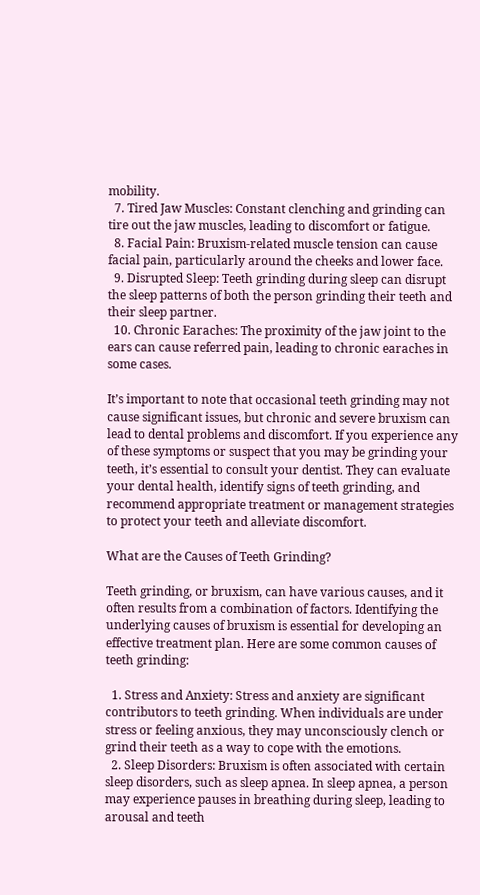mobility.
  7. Tired Jaw Muscles: Constant clenching and grinding can tire out the jaw muscles, leading to discomfort or fatigue.
  8. Facial Pain: Bruxism-related muscle tension can cause facial pain, particularly around the cheeks and lower face.
  9. Disrupted Sleep: Teeth grinding during sleep can disrupt the sleep patterns of both the person grinding their teeth and their sleep partner.
  10. Chronic Earaches: The proximity of the jaw joint to the ears can cause referred pain, leading to chronic earaches in some cases.

It’s important to note that occasional teeth grinding may not cause significant issues, but chronic and severe bruxism can lead to dental problems and discomfort. If you experience any of these symptoms or suspect that you may be grinding your teeth, it’s essential to consult your dentist. They can evaluate your dental health, identify signs of teeth grinding, and recommend appropriate treatment or management strategies to protect your teeth and alleviate discomfort.

What are the Causes of Teeth Grinding?

Teeth grinding, or bruxism, can have various causes, and it often results from a combination of factors. Identifying the underlying causes of bruxism is essential for developing an effective treatment plan. Here are some common causes of teeth grinding:

  1. Stress and Anxiety: Stress and anxiety are significant contributors to teeth grinding. When individuals are under stress or feeling anxious, they may unconsciously clench or grind their teeth as a way to cope with the emotions.
  2. Sleep Disorders: Bruxism is often associated with certain sleep disorders, such as sleep apnea. In sleep apnea, a person may experience pauses in breathing during sleep, leading to arousal and teeth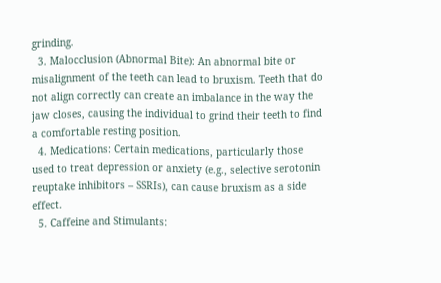grinding.
  3. Malocclusion (Abnormal Bite): An abnormal bite or misalignment of the teeth can lead to bruxism. Teeth that do not align correctly can create an imbalance in the way the jaw closes, causing the individual to grind their teeth to find a comfortable resting position.
  4. Medications: Certain medications, particularly those used to treat depression or anxiety (e.g., selective serotonin reuptake inhibitors – SSRIs), can cause bruxism as a side effect.
  5. Caffeine and Stimulants: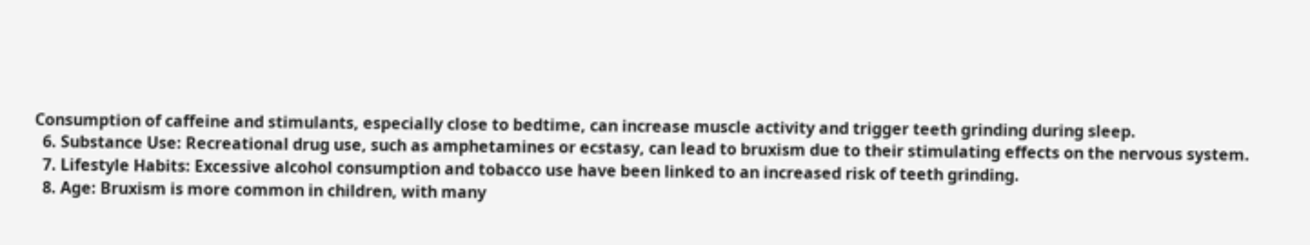Consumption of caffeine and stimulants, especially close to bedtime, can increase muscle activity and trigger teeth grinding during sleep.
  6. Substance Use: Recreational drug use, such as amphetamines or ecstasy, can lead to bruxism due to their stimulating effects on the nervous system.
  7. Lifestyle Habits: Excessive alcohol consumption and tobacco use have been linked to an increased risk of teeth grinding.
  8. Age: Bruxism is more common in children, with many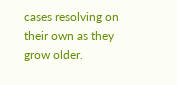cases resolving on their own as they grow older.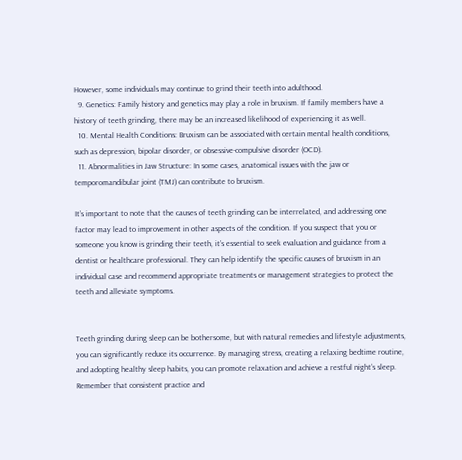However, some individuals may continue to grind their teeth into adulthood.
  9. Genetics: Family history and genetics may play a role in bruxism. If family members have a history of teeth grinding, there may be an increased likelihood of experiencing it as well.
  10. Mental Health Conditions: Bruxism can be associated with certain mental health conditions, such as depression, bipolar disorder, or obsessive-compulsive disorder (OCD).
  11. Abnormalities in Jaw Structure: In some cases, anatomical issues with the jaw or temporomandibular joint (TMJ) can contribute to bruxism.

It’s important to note that the causes of teeth grinding can be interrelated, and addressing one factor may lead to improvement in other aspects of the condition. If you suspect that you or someone you know is grinding their teeth, it’s essential to seek evaluation and guidance from a dentist or healthcare professional. They can help identify the specific causes of bruxism in an individual case and recommend appropriate treatments or management strategies to protect the teeth and alleviate symptoms.


Teeth grinding during sleep can be bothersome, but with natural remedies and lifestyle adjustments, you can significantly reduce its occurrence. By managing stress, creating a relaxing bedtime routine, and adopting healthy sleep habits, you can promote relaxation and achieve a restful night’s sleep. Remember that consistent practice and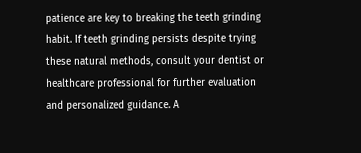patience are key to breaking the teeth grinding habit. If teeth grinding persists despite trying these natural methods, consult your dentist or healthcare professional for further evaluation and personalized guidance. A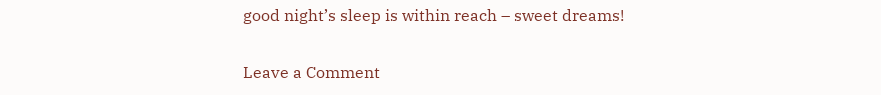good night’s sleep is within reach – sweet dreams!

Leave a Comment